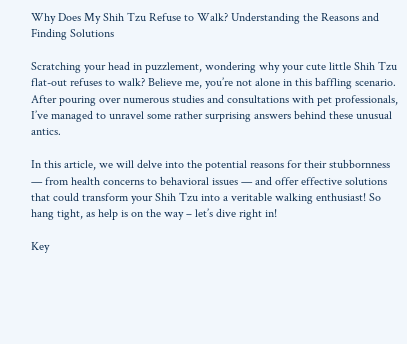Why Does My Shih Tzu Refuse to Walk? Understanding the Reasons and Finding Solutions

Scratching your head in puzzlement, wondering why your cute little Shih Tzu flat-out refuses to walk? Believe me, you’re not alone in this baffling scenario. After pouring over numerous studies and consultations with pet professionals, I’ve managed to unravel some rather surprising answers behind these unusual antics.

In this article, we will delve into the potential reasons for their stubbornness — from health concerns to behavioral issues — and offer effective solutions that could transform your Shih Tzu into a veritable walking enthusiast! So hang tight, as help is on the way – let’s dive right in!

Key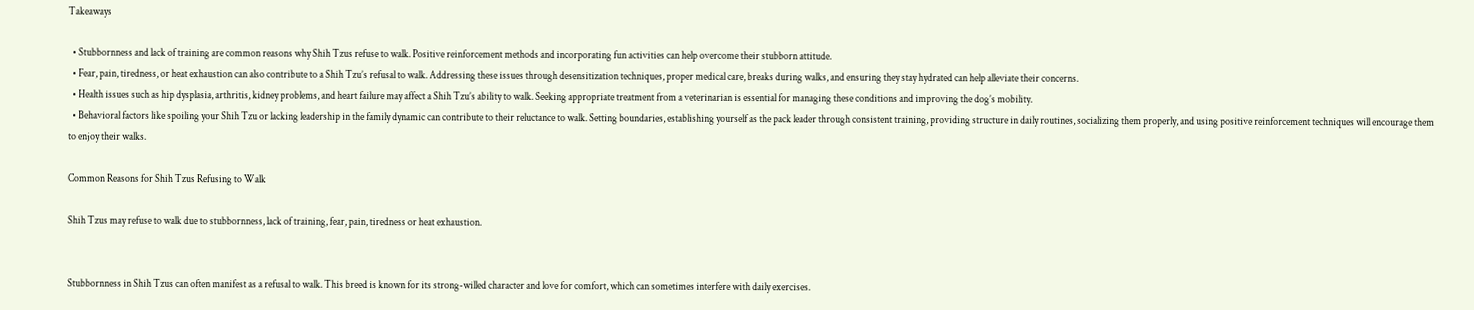Takeaways

  • Stubbornness and lack of training are common reasons why Shih Tzus refuse to walk. Positive reinforcement methods and incorporating fun activities can help overcome their stubborn attitude.
  • Fear, pain, tiredness, or heat exhaustion can also contribute to a Shih Tzu’s refusal to walk. Addressing these issues through desensitization techniques, proper medical care, breaks during walks, and ensuring they stay hydrated can help alleviate their concerns.
  • Health issues such as hip dysplasia, arthritis, kidney problems, and heart failure may affect a Shih Tzu’s ability to walk. Seeking appropriate treatment from a veterinarian is essential for managing these conditions and improving the dog’s mobility.
  • Behavioral factors like spoiling your Shih Tzu or lacking leadership in the family dynamic can contribute to their reluctance to walk. Setting boundaries, establishing yourself as the pack leader through consistent training, providing structure in daily routines, socializing them properly, and using positive reinforcement techniques will encourage them to enjoy their walks.

Common Reasons for Shih Tzus Refusing to Walk

Shih Tzus may refuse to walk due to stubbornness, lack of training, fear, pain, tiredness or heat exhaustion.


Stubbornness in Shih Tzus can often manifest as a refusal to walk. This breed is known for its strong-willed character and love for comfort, which can sometimes interfere with daily exercises.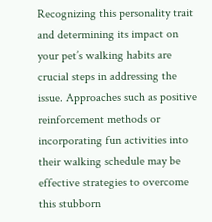Recognizing this personality trait and determining its impact on your pet’s walking habits are crucial steps in addressing the issue. Approaches such as positive reinforcement methods or incorporating fun activities into their walking schedule may be effective strategies to overcome this stubborn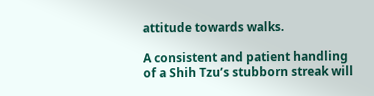attitude towards walks.

A consistent and patient handling of a Shih Tzu’s stubborn streak will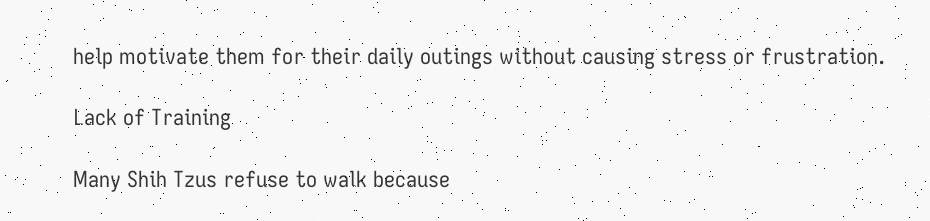help motivate them for their daily outings without causing stress or frustration.

Lack of Training

Many Shih Tzus refuse to walk because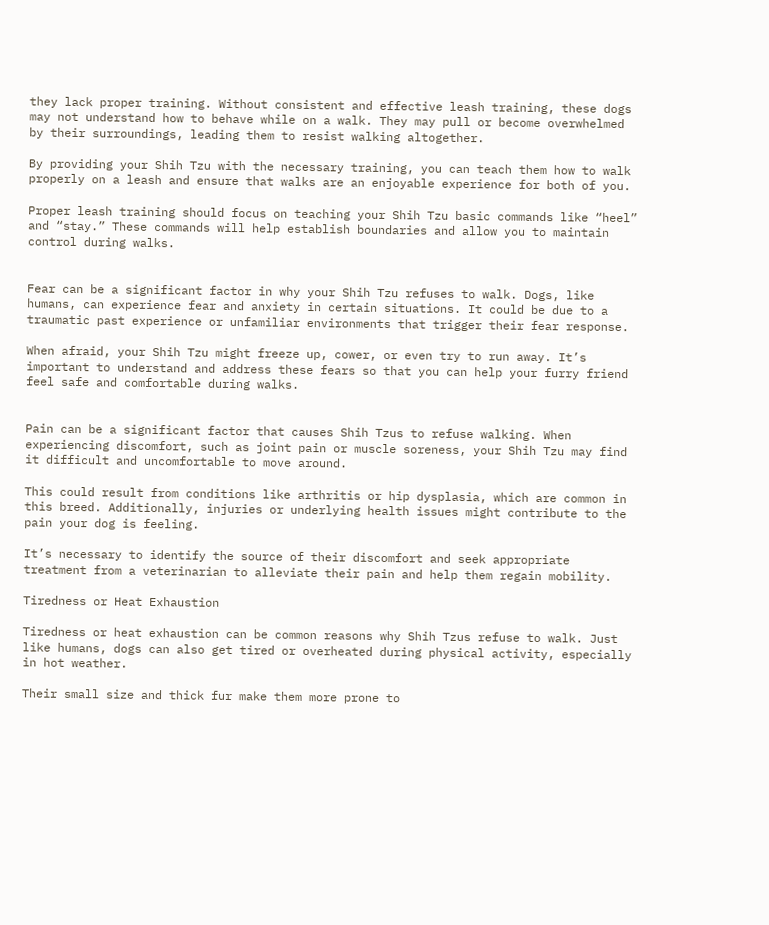they lack proper training. Without consistent and effective leash training, these dogs may not understand how to behave while on a walk. They may pull or become overwhelmed by their surroundings, leading them to resist walking altogether.

By providing your Shih Tzu with the necessary training, you can teach them how to walk properly on a leash and ensure that walks are an enjoyable experience for both of you.

Proper leash training should focus on teaching your Shih Tzu basic commands like “heel” and “stay.” These commands will help establish boundaries and allow you to maintain control during walks.


Fear can be a significant factor in why your Shih Tzu refuses to walk. Dogs, like humans, can experience fear and anxiety in certain situations. It could be due to a traumatic past experience or unfamiliar environments that trigger their fear response.

When afraid, your Shih Tzu might freeze up, cower, or even try to run away. It’s important to understand and address these fears so that you can help your furry friend feel safe and comfortable during walks.


Pain can be a significant factor that causes Shih Tzus to refuse walking. When experiencing discomfort, such as joint pain or muscle soreness, your Shih Tzu may find it difficult and uncomfortable to move around.

This could result from conditions like arthritis or hip dysplasia, which are common in this breed. Additionally, injuries or underlying health issues might contribute to the pain your dog is feeling.

It’s necessary to identify the source of their discomfort and seek appropriate treatment from a veterinarian to alleviate their pain and help them regain mobility.

Tiredness or Heat Exhaustion

Tiredness or heat exhaustion can be common reasons why Shih Tzus refuse to walk. Just like humans, dogs can also get tired or overheated during physical activity, especially in hot weather.

Their small size and thick fur make them more prone to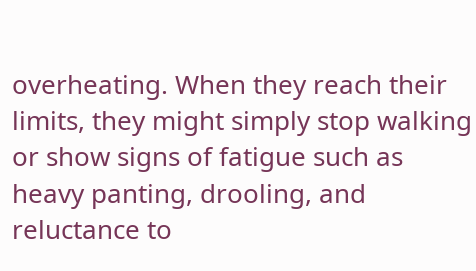overheating. When they reach their limits, they might simply stop walking or show signs of fatigue such as heavy panting, drooling, and reluctance to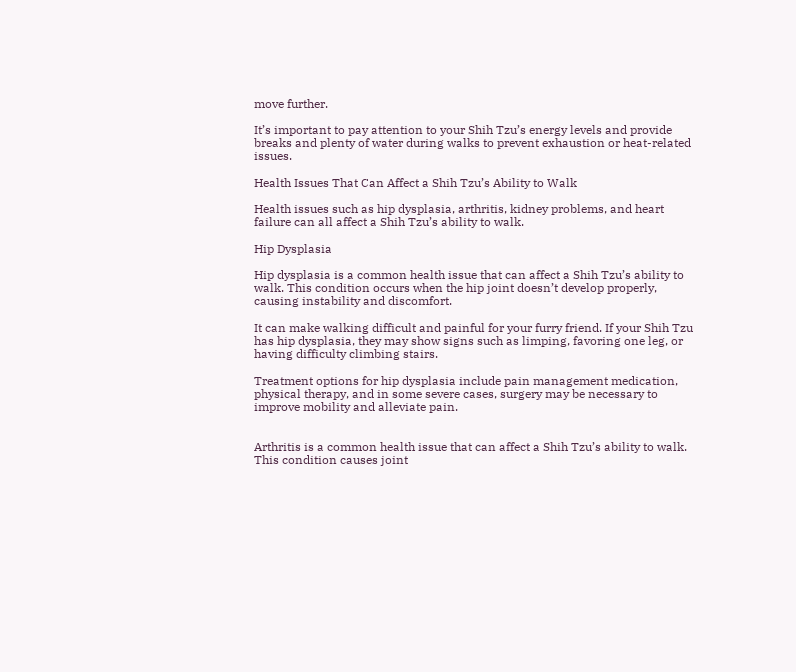move further.

It’s important to pay attention to your Shih Tzu’s energy levels and provide breaks and plenty of water during walks to prevent exhaustion or heat-related issues.

Health Issues That Can Affect a Shih Tzu’s Ability to Walk

Health issues such as hip dysplasia, arthritis, kidney problems, and heart failure can all affect a Shih Tzu’s ability to walk.

Hip Dysplasia

Hip dysplasia is a common health issue that can affect a Shih Tzu’s ability to walk. This condition occurs when the hip joint doesn’t develop properly, causing instability and discomfort.

It can make walking difficult and painful for your furry friend. If your Shih Tzu has hip dysplasia, they may show signs such as limping, favoring one leg, or having difficulty climbing stairs.

Treatment options for hip dysplasia include pain management medication, physical therapy, and in some severe cases, surgery may be necessary to improve mobility and alleviate pain.


Arthritis is a common health issue that can affect a Shih Tzu’s ability to walk. This condition causes joint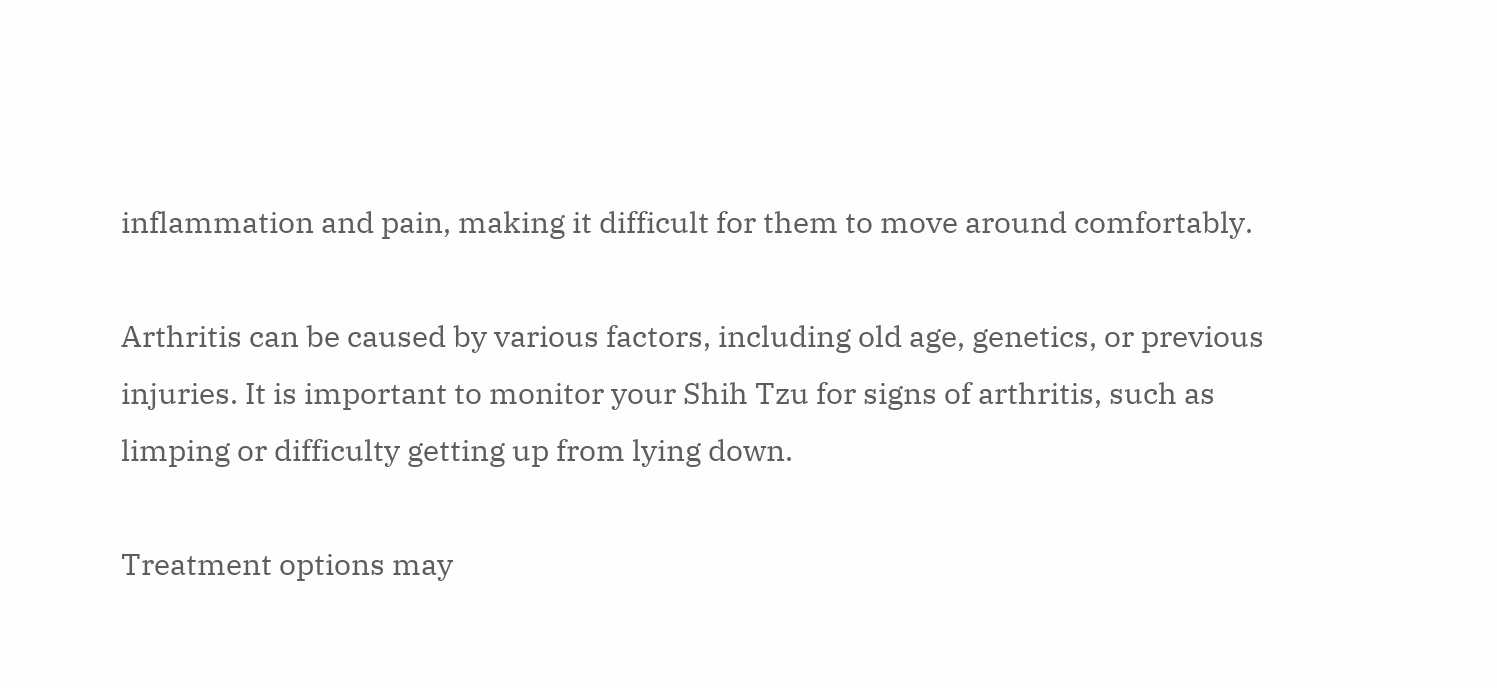inflammation and pain, making it difficult for them to move around comfortably.

Arthritis can be caused by various factors, including old age, genetics, or previous injuries. It is important to monitor your Shih Tzu for signs of arthritis, such as limping or difficulty getting up from lying down.

Treatment options may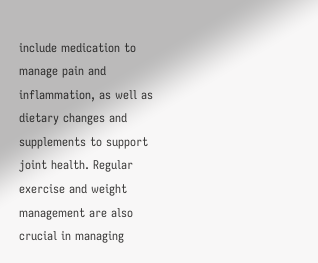include medication to manage pain and inflammation, as well as dietary changes and supplements to support joint health. Regular exercise and weight management are also crucial in managing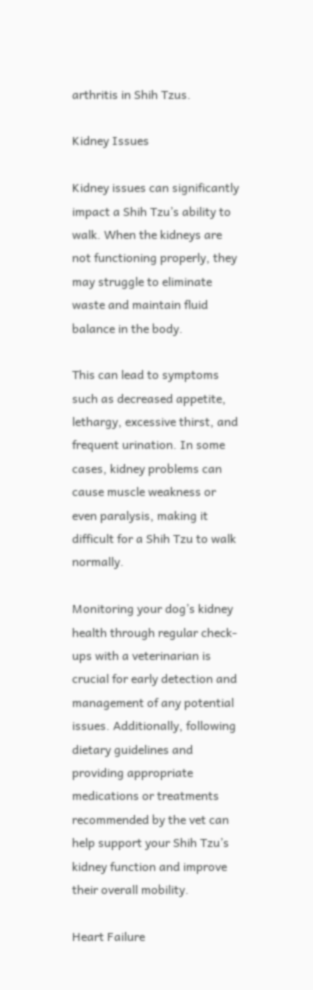arthritis in Shih Tzus.

Kidney Issues

Kidney issues can significantly impact a Shih Tzu’s ability to walk. When the kidneys are not functioning properly, they may struggle to eliminate waste and maintain fluid balance in the body.

This can lead to symptoms such as decreased appetite, lethargy, excessive thirst, and frequent urination. In some cases, kidney problems can cause muscle weakness or even paralysis, making it difficult for a Shih Tzu to walk normally.

Monitoring your dog’s kidney health through regular check-ups with a veterinarian is crucial for early detection and management of any potential issues. Additionally, following dietary guidelines and providing appropriate medications or treatments recommended by the vet can help support your Shih Tzu’s kidney function and improve their overall mobility.

Heart Failure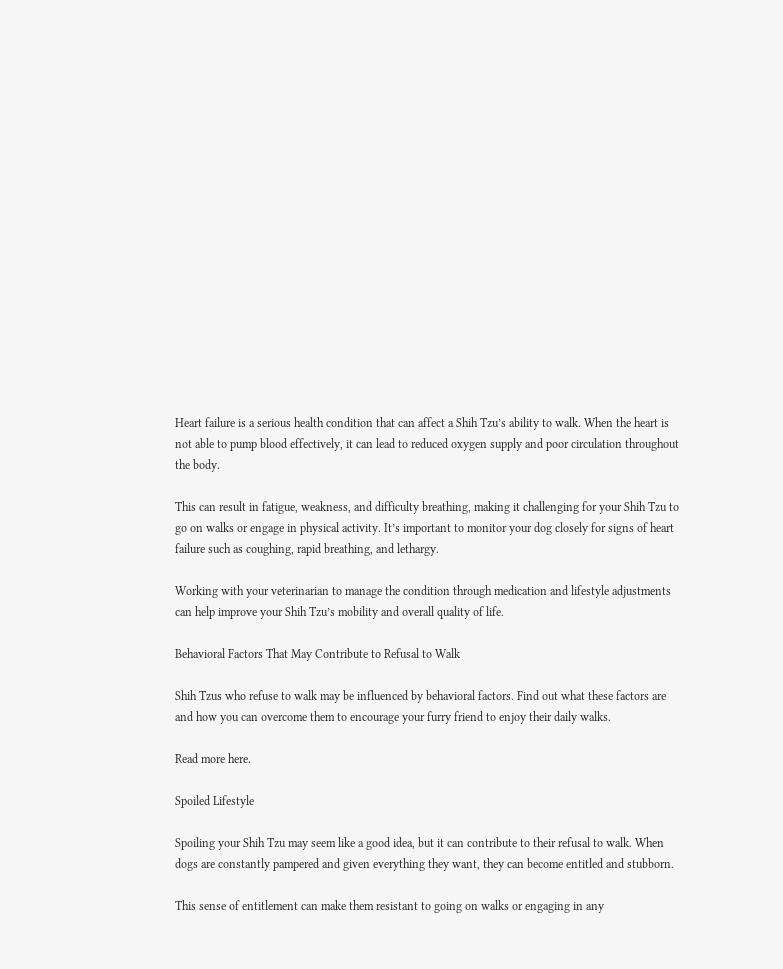Heart failure is a serious health condition that can affect a Shih Tzu’s ability to walk. When the heart is not able to pump blood effectively, it can lead to reduced oxygen supply and poor circulation throughout the body.

This can result in fatigue, weakness, and difficulty breathing, making it challenging for your Shih Tzu to go on walks or engage in physical activity. It’s important to monitor your dog closely for signs of heart failure such as coughing, rapid breathing, and lethargy.

Working with your veterinarian to manage the condition through medication and lifestyle adjustments can help improve your Shih Tzu’s mobility and overall quality of life.

Behavioral Factors That May Contribute to Refusal to Walk

Shih Tzus who refuse to walk may be influenced by behavioral factors. Find out what these factors are and how you can overcome them to encourage your furry friend to enjoy their daily walks.

Read more here.

Spoiled Lifestyle

Spoiling your Shih Tzu may seem like a good idea, but it can contribute to their refusal to walk. When dogs are constantly pampered and given everything they want, they can become entitled and stubborn.

This sense of entitlement can make them resistant to going on walks or engaging in any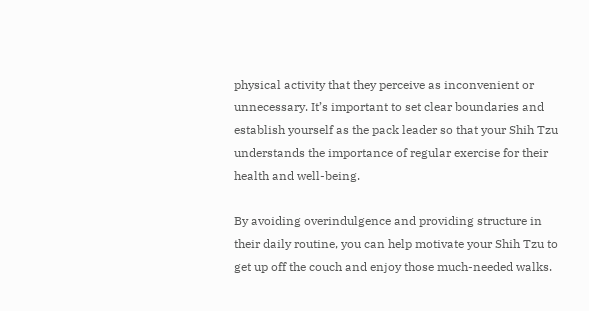physical activity that they perceive as inconvenient or unnecessary. It’s important to set clear boundaries and establish yourself as the pack leader so that your Shih Tzu understands the importance of regular exercise for their health and well-being.

By avoiding overindulgence and providing structure in their daily routine, you can help motivate your Shih Tzu to get up off the couch and enjoy those much-needed walks.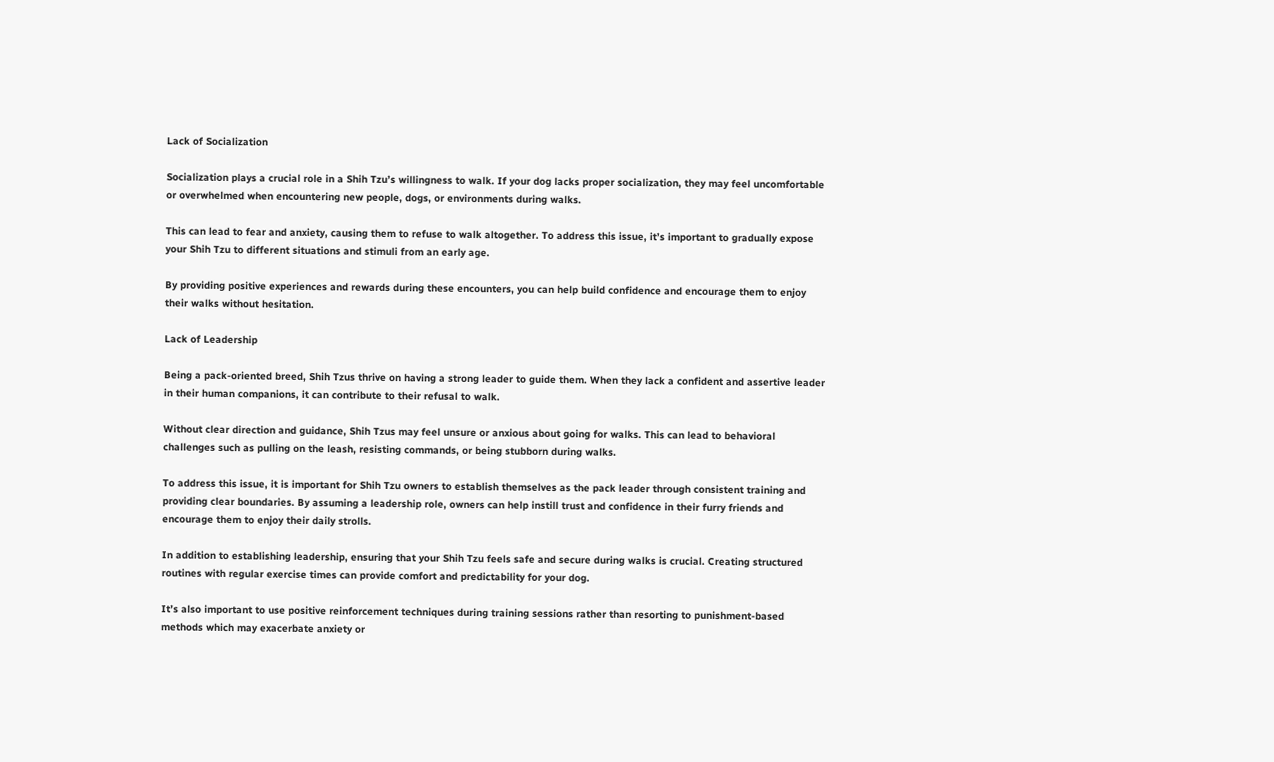Lack of Socialization

Socialization plays a crucial role in a Shih Tzu’s willingness to walk. If your dog lacks proper socialization, they may feel uncomfortable or overwhelmed when encountering new people, dogs, or environments during walks.

This can lead to fear and anxiety, causing them to refuse to walk altogether. To address this issue, it’s important to gradually expose your Shih Tzu to different situations and stimuli from an early age.

By providing positive experiences and rewards during these encounters, you can help build confidence and encourage them to enjoy their walks without hesitation.

Lack of Leadership

Being a pack-oriented breed, Shih Tzus thrive on having a strong leader to guide them. When they lack a confident and assertive leader in their human companions, it can contribute to their refusal to walk.

Without clear direction and guidance, Shih Tzus may feel unsure or anxious about going for walks. This can lead to behavioral challenges such as pulling on the leash, resisting commands, or being stubborn during walks.

To address this issue, it is important for Shih Tzu owners to establish themselves as the pack leader through consistent training and providing clear boundaries. By assuming a leadership role, owners can help instill trust and confidence in their furry friends and encourage them to enjoy their daily strolls.

In addition to establishing leadership, ensuring that your Shih Tzu feels safe and secure during walks is crucial. Creating structured routines with regular exercise times can provide comfort and predictability for your dog.

It’s also important to use positive reinforcement techniques during training sessions rather than resorting to punishment-based methods which may exacerbate anxiety or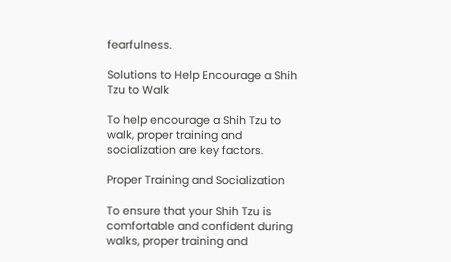fearfulness.

Solutions to Help Encourage a Shih Tzu to Walk

To help encourage a Shih Tzu to walk, proper training and socialization are key factors.

Proper Training and Socialization

To ensure that your Shih Tzu is comfortable and confident during walks, proper training and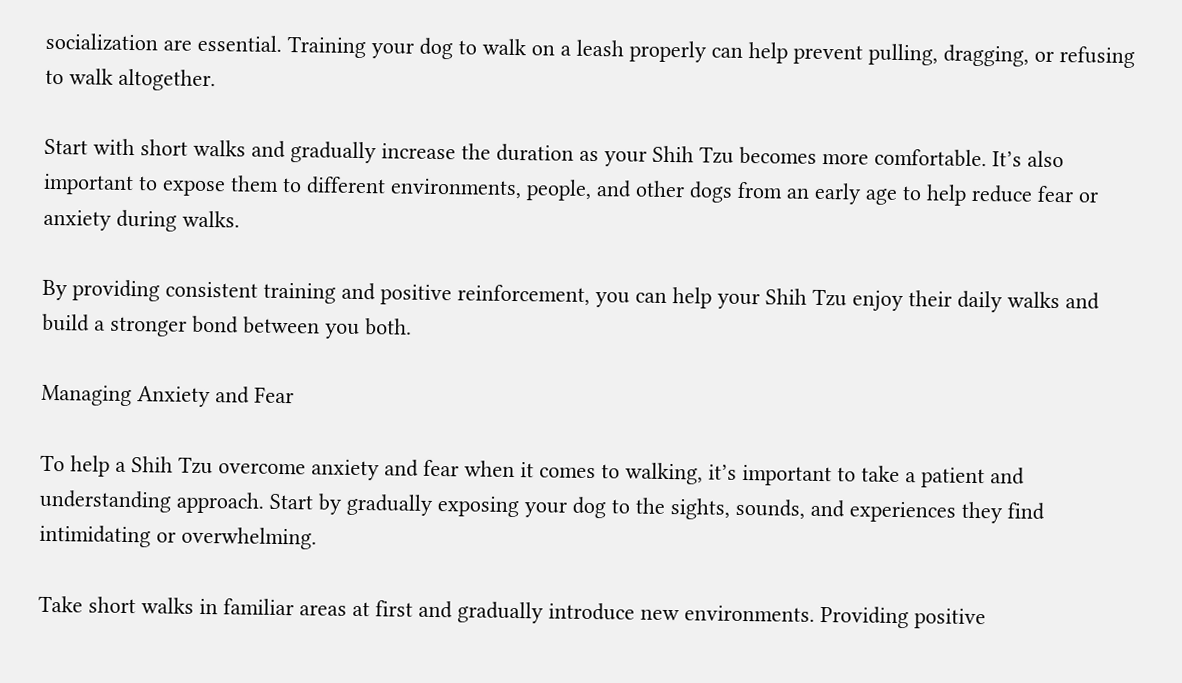socialization are essential. Training your dog to walk on a leash properly can help prevent pulling, dragging, or refusing to walk altogether.

Start with short walks and gradually increase the duration as your Shih Tzu becomes more comfortable. It’s also important to expose them to different environments, people, and other dogs from an early age to help reduce fear or anxiety during walks.

By providing consistent training and positive reinforcement, you can help your Shih Tzu enjoy their daily walks and build a stronger bond between you both.

Managing Anxiety and Fear

To help a Shih Tzu overcome anxiety and fear when it comes to walking, it’s important to take a patient and understanding approach. Start by gradually exposing your dog to the sights, sounds, and experiences they find intimidating or overwhelming.

Take short walks in familiar areas at first and gradually introduce new environments. Providing positive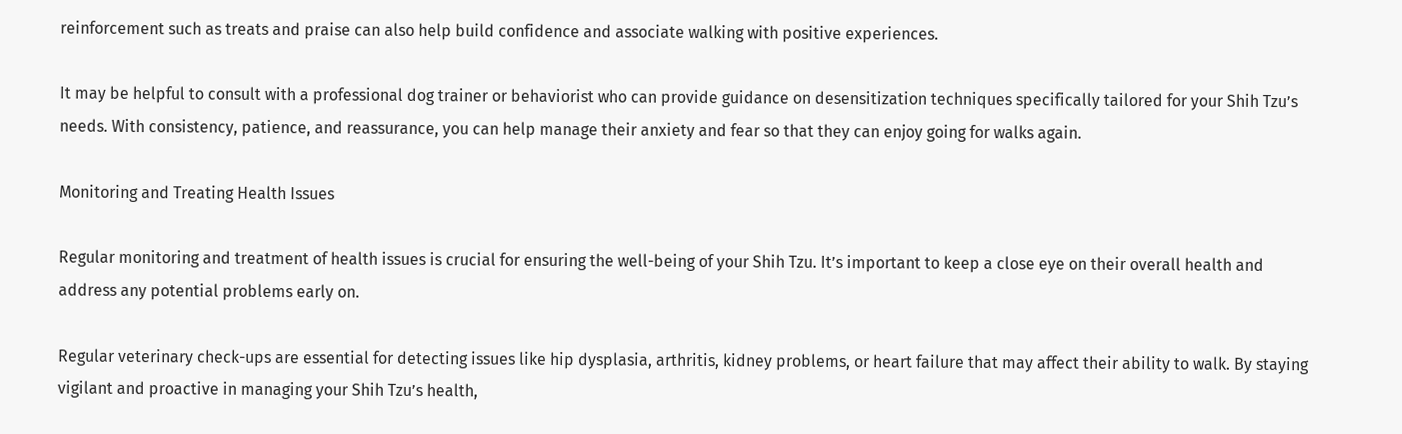reinforcement such as treats and praise can also help build confidence and associate walking with positive experiences.

It may be helpful to consult with a professional dog trainer or behaviorist who can provide guidance on desensitization techniques specifically tailored for your Shih Tzu’s needs. With consistency, patience, and reassurance, you can help manage their anxiety and fear so that they can enjoy going for walks again.

Monitoring and Treating Health Issues

Regular monitoring and treatment of health issues is crucial for ensuring the well-being of your Shih Tzu. It’s important to keep a close eye on their overall health and address any potential problems early on.

Regular veterinary check-ups are essential for detecting issues like hip dysplasia, arthritis, kidney problems, or heart failure that may affect their ability to walk. By staying vigilant and proactive in managing your Shih Tzu’s health,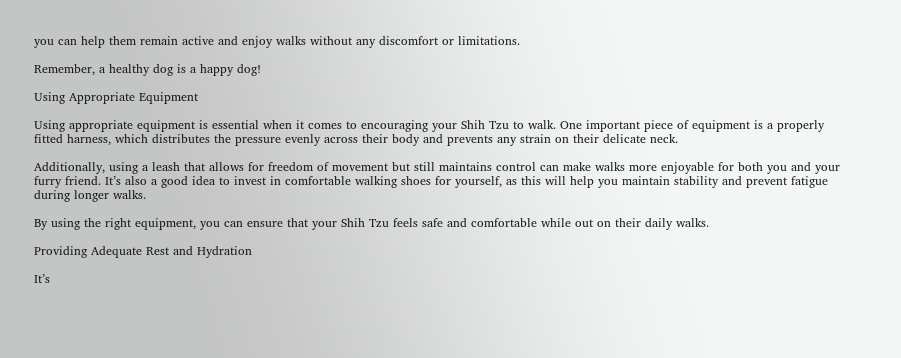you can help them remain active and enjoy walks without any discomfort or limitations.

Remember, a healthy dog is a happy dog!

Using Appropriate Equipment

Using appropriate equipment is essential when it comes to encouraging your Shih Tzu to walk. One important piece of equipment is a properly fitted harness, which distributes the pressure evenly across their body and prevents any strain on their delicate neck.

Additionally, using a leash that allows for freedom of movement but still maintains control can make walks more enjoyable for both you and your furry friend. It’s also a good idea to invest in comfortable walking shoes for yourself, as this will help you maintain stability and prevent fatigue during longer walks.

By using the right equipment, you can ensure that your Shih Tzu feels safe and comfortable while out on their daily walks.

Providing Adequate Rest and Hydration

It’s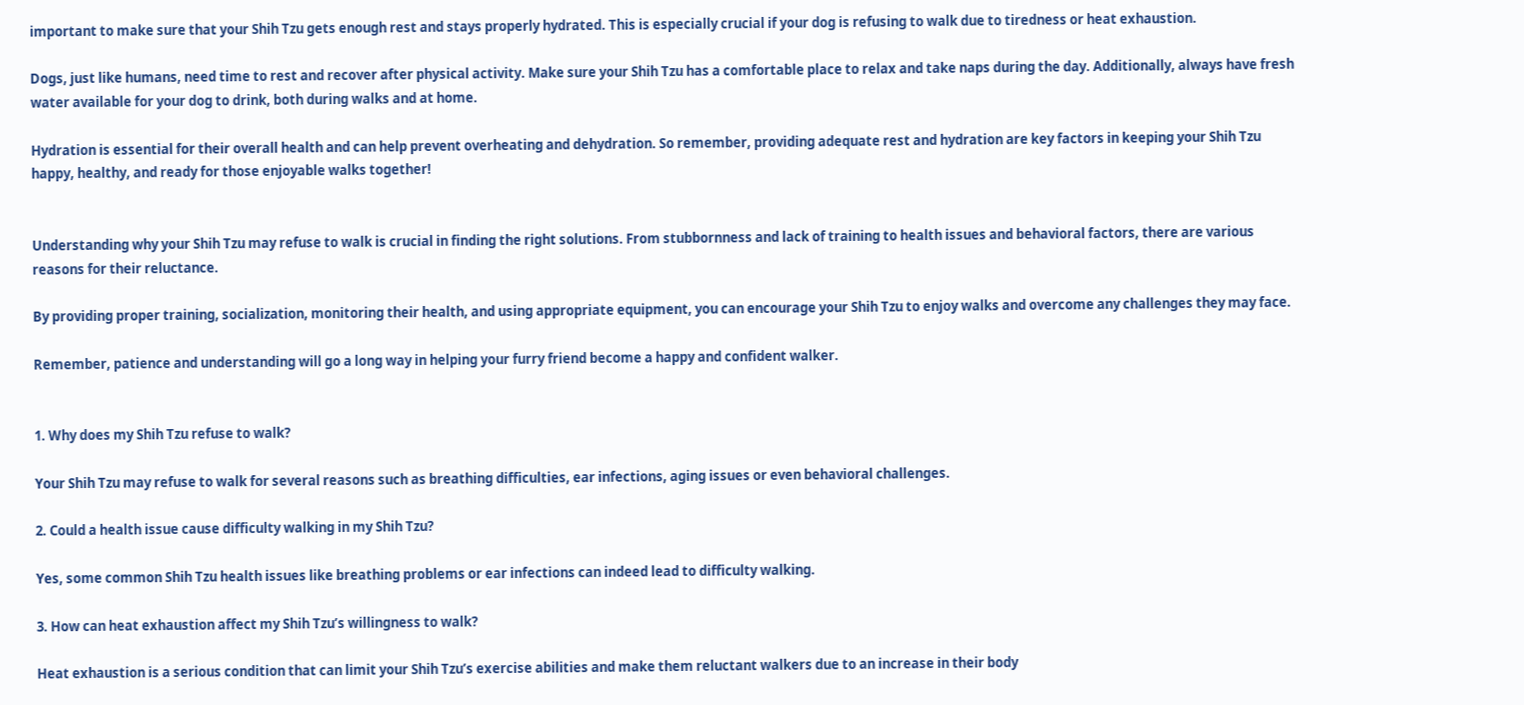important to make sure that your Shih Tzu gets enough rest and stays properly hydrated. This is especially crucial if your dog is refusing to walk due to tiredness or heat exhaustion.

Dogs, just like humans, need time to rest and recover after physical activity. Make sure your Shih Tzu has a comfortable place to relax and take naps during the day. Additionally, always have fresh water available for your dog to drink, both during walks and at home.

Hydration is essential for their overall health and can help prevent overheating and dehydration. So remember, providing adequate rest and hydration are key factors in keeping your Shih Tzu happy, healthy, and ready for those enjoyable walks together!


Understanding why your Shih Tzu may refuse to walk is crucial in finding the right solutions. From stubbornness and lack of training to health issues and behavioral factors, there are various reasons for their reluctance.

By providing proper training, socialization, monitoring their health, and using appropriate equipment, you can encourage your Shih Tzu to enjoy walks and overcome any challenges they may face.

Remember, patience and understanding will go a long way in helping your furry friend become a happy and confident walker.


1. Why does my Shih Tzu refuse to walk?

Your Shih Tzu may refuse to walk for several reasons such as breathing difficulties, ear infections, aging issues or even behavioral challenges.

2. Could a health issue cause difficulty walking in my Shih Tzu?

Yes, some common Shih Tzu health issues like breathing problems or ear infections can indeed lead to difficulty walking.

3. How can heat exhaustion affect my Shih Tzu’s willingness to walk?

Heat exhaustion is a serious condition that can limit your Shih Tzu’s exercise abilities and make them reluctant walkers due to an increase in their body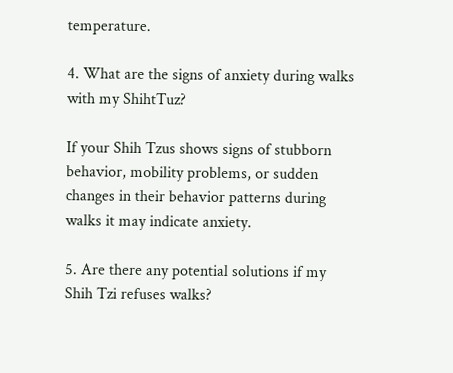temperature.

4. What are the signs of anxiety during walks with my ShihtTuz?

If your Shih Tzus shows signs of stubborn behavior, mobility problems, or sudden changes in their behavior patterns during walks it may indicate anxiety.

5. Are there any potential solutions if my Shih Tzi refuses walks?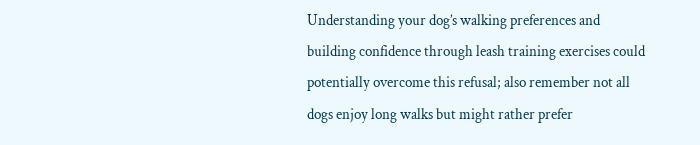Understanding your dog’s walking preferences and building confidence through leash training exercises could potentially overcome this refusal; also remember not all dogs enjoy long walks but might rather prefer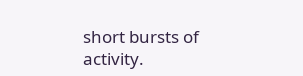short bursts of activity.